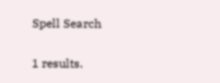Spell Search

1 results.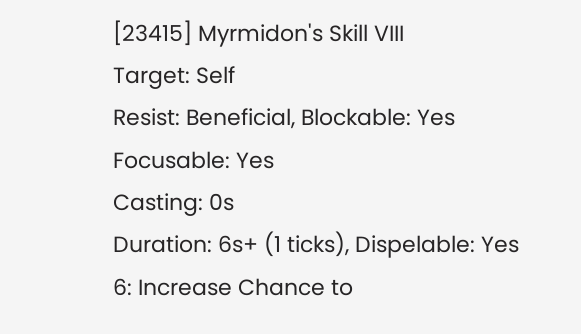[23415] Myrmidon's Skill VIII
Target: Self
Resist: Beneficial, Blockable: Yes
Focusable: Yes
Casting: 0s
Duration: 6s+ (1 ticks), Dispelable: Yes
6: Increase Chance to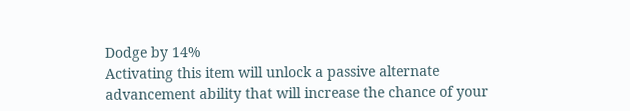Dodge by 14%
Activating this item will unlock a passive alternate advancement ability that will increase the chance of your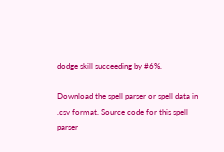dodge skill succeeding by #6%.

Download the spell parser or spell data in .csv format. Source code for this spell parser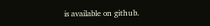is available on github.